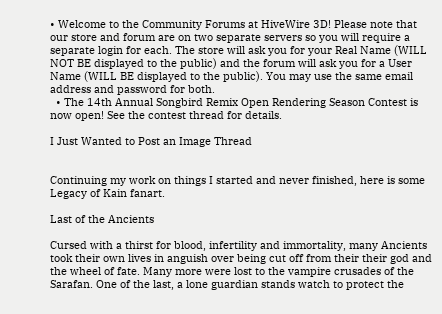• Welcome to the Community Forums at HiveWire 3D! Please note that our store and forum are on two separate servers so you will require a separate login for each. The store will ask you for your Real Name (WILL NOT BE displayed to the public) and the forum will ask you for a User Name (WILL BE displayed to the public). You may use the same email address and password for both.
  • The 14th Annual Songbird Remix Open Rendering Season Contest is now open! See the contest thread for details.

I Just Wanted to Post an Image Thread


Continuing my work on things I started and never finished, here is some Legacy of Kain fanart.

Last of the Ancients

Cursed with a thirst for blood, infertility and immortality, many Ancients took their own lives in anguish over being cut off from their their god and the wheel of fate. Many more were lost to the vampire crusades of the Sarafan. One of the last, a lone guardian stands watch to protect the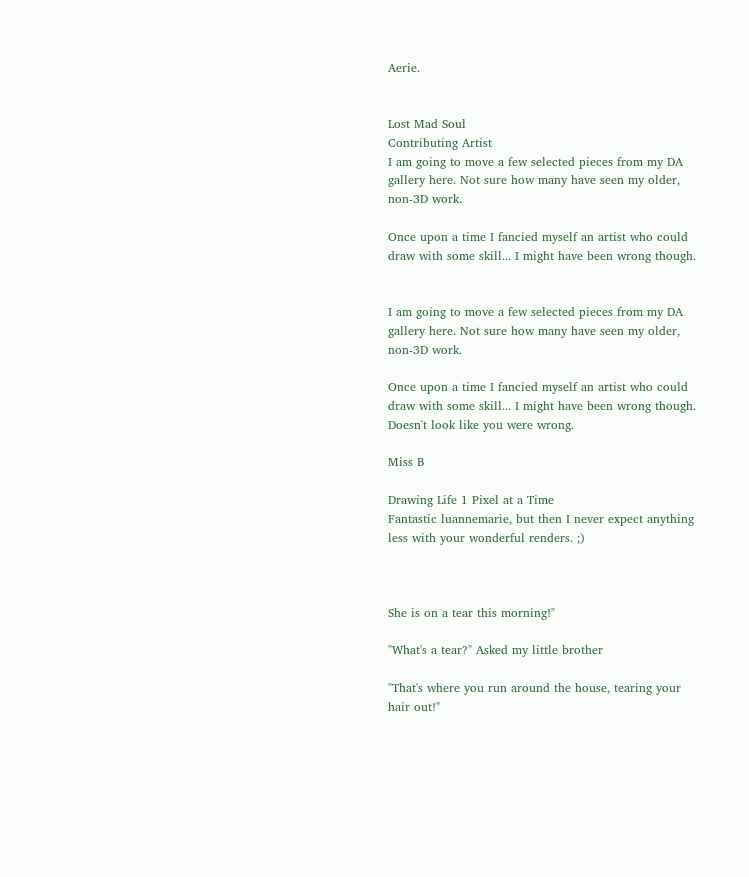Aerie.


Lost Mad Soul
Contributing Artist
I am going to move a few selected pieces from my DA gallery here. Not sure how many have seen my older, non-3D work.

Once upon a time I fancied myself an artist who could draw with some skill... I might have been wrong though.


I am going to move a few selected pieces from my DA gallery here. Not sure how many have seen my older, non-3D work.

Once upon a time I fancied myself an artist who could draw with some skill... I might have been wrong though.
Doesn't look like you were wrong.

Miss B

Drawing Life 1 Pixel at a Time
Fantastic luannemarie, but then I never expect anything less with your wonderful renders. ;)



She is on a tear this morning!"

"What's a tear?" Asked my little brother

"That's where you run around the house, tearing your hair out!"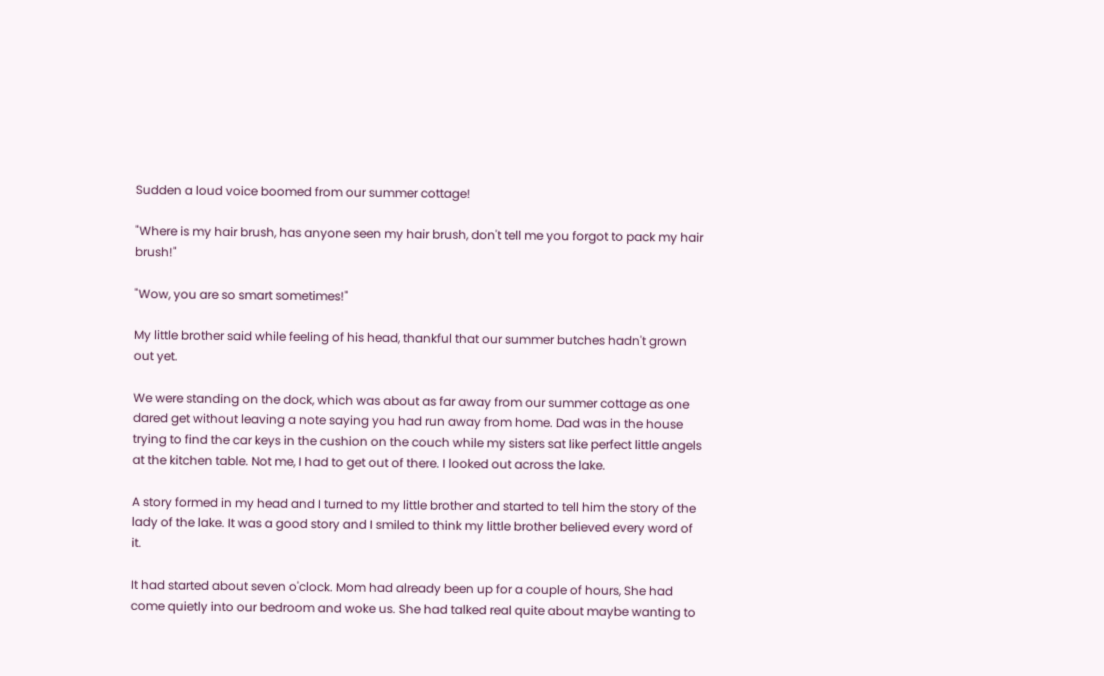Sudden a loud voice boomed from our summer cottage!

"Where is my hair brush, has anyone seen my hair brush, don't tell me you forgot to pack my hair brush!"

"Wow, you are so smart sometimes!"

My little brother said while feeling of his head, thankful that our summer butches hadn't grown out yet.

We were standing on the dock, which was about as far away from our summer cottage as one dared get without leaving a note saying you had run away from home. Dad was in the house trying to find the car keys in the cushion on the couch while my sisters sat like perfect little angels at the kitchen table. Not me, I had to get out of there. I looked out across the lake.

A story formed in my head and I turned to my little brother and started to tell him the story of the lady of the lake. It was a good story and I smiled to think my little brother believed every word of it.

It had started about seven o'clock. Mom had already been up for a couple of hours, She had come quietly into our bedroom and woke us. She had talked real quite about maybe wanting to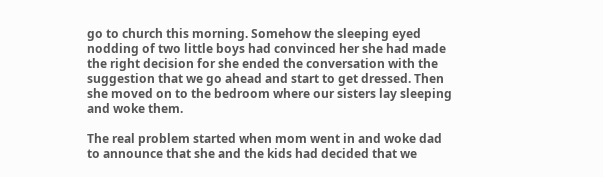go to church this morning. Somehow the sleeping eyed nodding of two little boys had convinced her she had made the right decision for she ended the conversation with the suggestion that we go ahead and start to get dressed. Then she moved on to the bedroom where our sisters lay sleeping and woke them.

The real problem started when mom went in and woke dad to announce that she and the kids had decided that we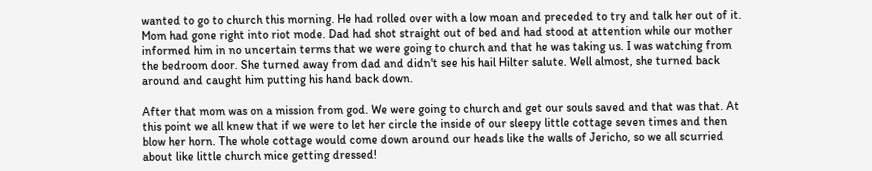wanted to go to church this morning. He had rolled over with a low moan and preceded to try and talk her out of it. Mom had gone right into riot mode. Dad had shot straight out of bed and had stood at attention while our mother informed him in no uncertain terms that we were going to church and that he was taking us. I was watching from the bedroom door. She turned away from dad and didn't see his hail Hilter salute. Well almost, she turned back around and caught him putting his hand back down.

After that mom was on a mission from god. We were going to church and get our souls saved and that was that. At this point we all knew that if we were to let her circle the inside of our sleepy little cottage seven times and then blow her horn. The whole cottage would come down around our heads like the walls of Jericho, so we all scurried about like little church mice getting dressed!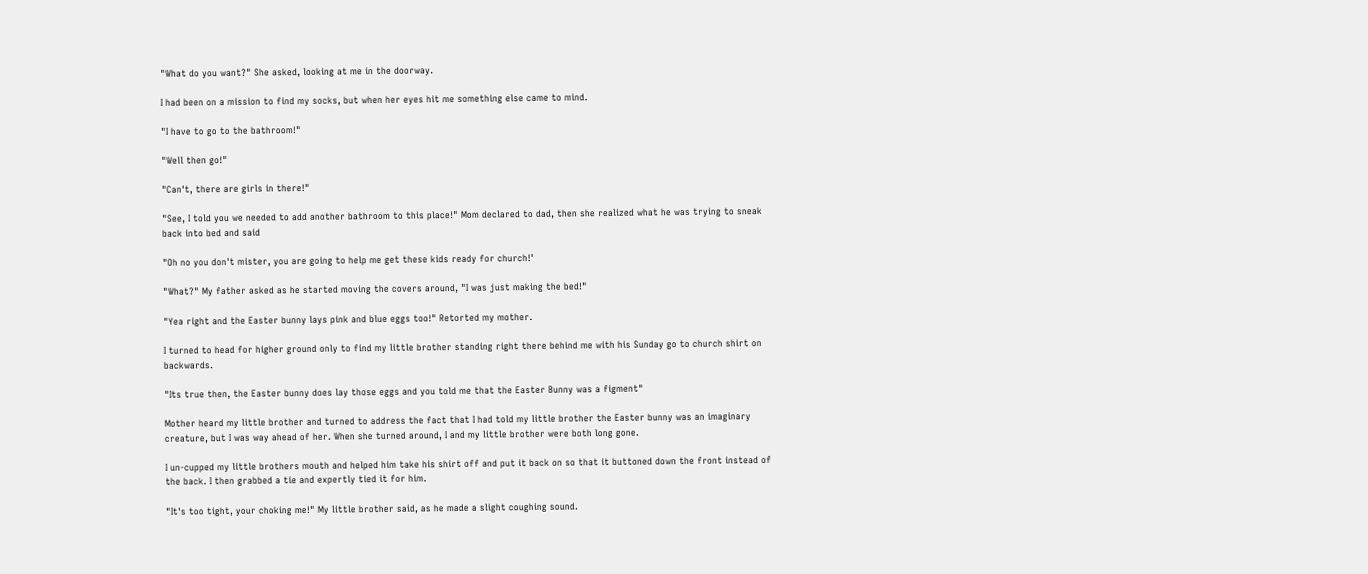"What do you want?" She asked, looking at me in the doorway.

I had been on a mission to find my socks, but when her eyes hit me something else came to mind.

"I have to go to the bathroom!"

"Well then go!"

"Can't, there are girls in there!"

"See, I told you we needed to add another bathroom to this place!" Mom declared to dad, then she realized what he was trying to sneak back into bed and said

"Oh no you don't mister, you are going to help me get these kids ready for church!'

"What?" My father asked as he started moving the covers around, "I was just making the bed!"

"Yea right and the Easter bunny lays pink and blue eggs too!" Retorted my mother.

I turned to head for higher ground only to find my little brother standing right there behind me with his Sunday go to church shirt on backwards.

"Its true then, the Easter bunny does lay those eggs and you told me that the Easter Bunny was a figment"

Mother heard my little brother and turned to address the fact that I had told my little brother the Easter bunny was an imaginary creature, but I was way ahead of her. When she turned around, I and my little brother were both long gone.

I un-cupped my little brothers mouth and helped him take his shirt off and put it back on so that it buttoned down the front instead of the back. I then grabbed a tie and expertly tied it for him.

"It's too tight, your choking me!" My little brother said, as he made a slight coughing sound.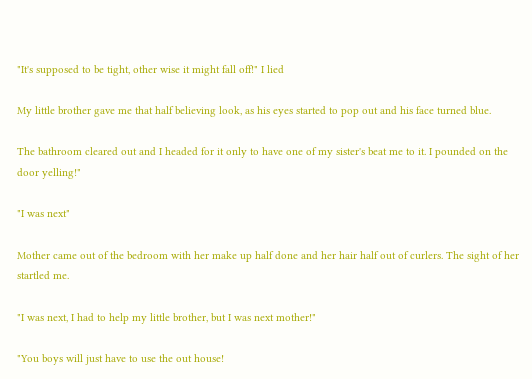"It's supposed to be tight, other wise it might fall off!" I lied

My little brother gave me that half believing look, as his eyes started to pop out and his face turned blue.

The bathroom cleared out and I headed for it only to have one of my sister's beat me to it. I pounded on the door yelling!"

"I was next"

Mother came out of the bedroom with her make up half done and her hair half out of curlers. The sight of her startled me.

"I was next, I had to help my little brother, but I was next mother!"

"You boys will just have to use the out house!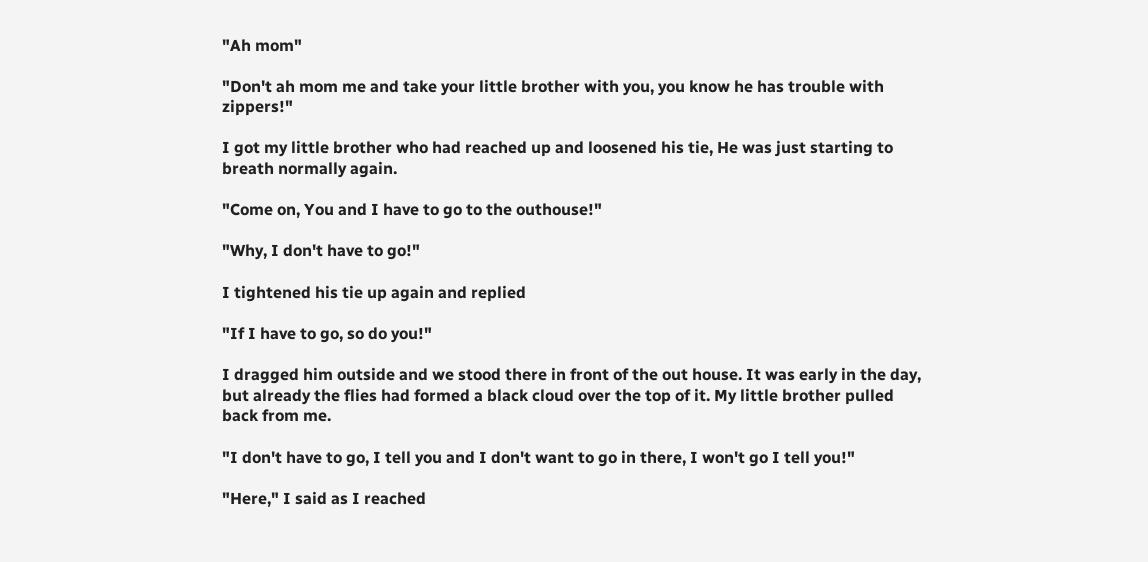"Ah mom"

"Don't ah mom me and take your little brother with you, you know he has trouble with zippers!"

I got my little brother who had reached up and loosened his tie, He was just starting to breath normally again.

"Come on, You and I have to go to the outhouse!"

"Why, I don't have to go!"

I tightened his tie up again and replied

"If I have to go, so do you!"

I dragged him outside and we stood there in front of the out house. It was early in the day, but already the flies had formed a black cloud over the top of it. My little brother pulled back from me.

"I don't have to go, I tell you and I don't want to go in there, I won't go I tell you!"

"Here," I said as I reached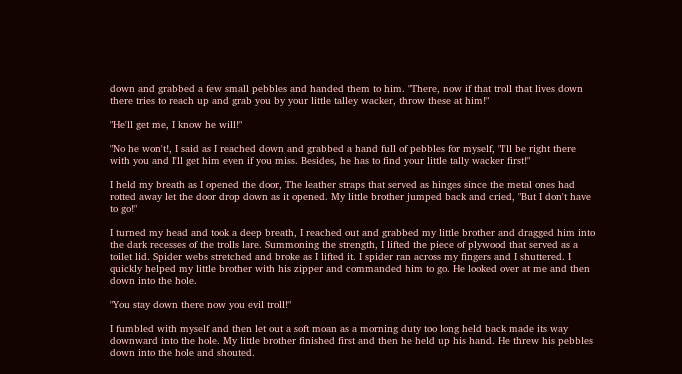down and grabbed a few small pebbles and handed them to him. "There, now if that troll that lives down there tries to reach up and grab you by your little talley wacker, throw these at him!"

"He'll get me, I know he will!"

"No he won't!, I said as I reached down and grabbed a hand full of pebbles for myself, "I'll be right there with you and I'll get him even if you miss. Besides, he has to find your little tally wacker first!"

I held my breath as I opened the door, The leather straps that served as hinges since the metal ones had rotted away let the door drop down as it opened. My little brother jumped back and cried, "But I don't have to go!"

I turned my head and took a deep breath, I reached out and grabbed my little brother and dragged him into the dark recesses of the trolls lare. Summoning the strength, I lifted the piece of plywood that served as a toilet lid. Spider webs stretched and broke as I lifted it. I spider ran across my fingers and I shuttered. I quickly helped my little brother with his zipper and commanded him to go. He looked over at me and then down into the hole.

"You stay down there now you evil troll!"

I fumbled with myself and then let out a soft moan as a morning duty too long held back made its way downward into the hole. My little brother finished first and then he held up his hand. He threw his pebbles down into the hole and shouted.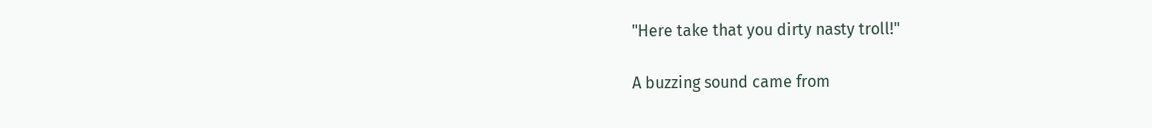"Here take that you dirty nasty troll!"

A buzzing sound came from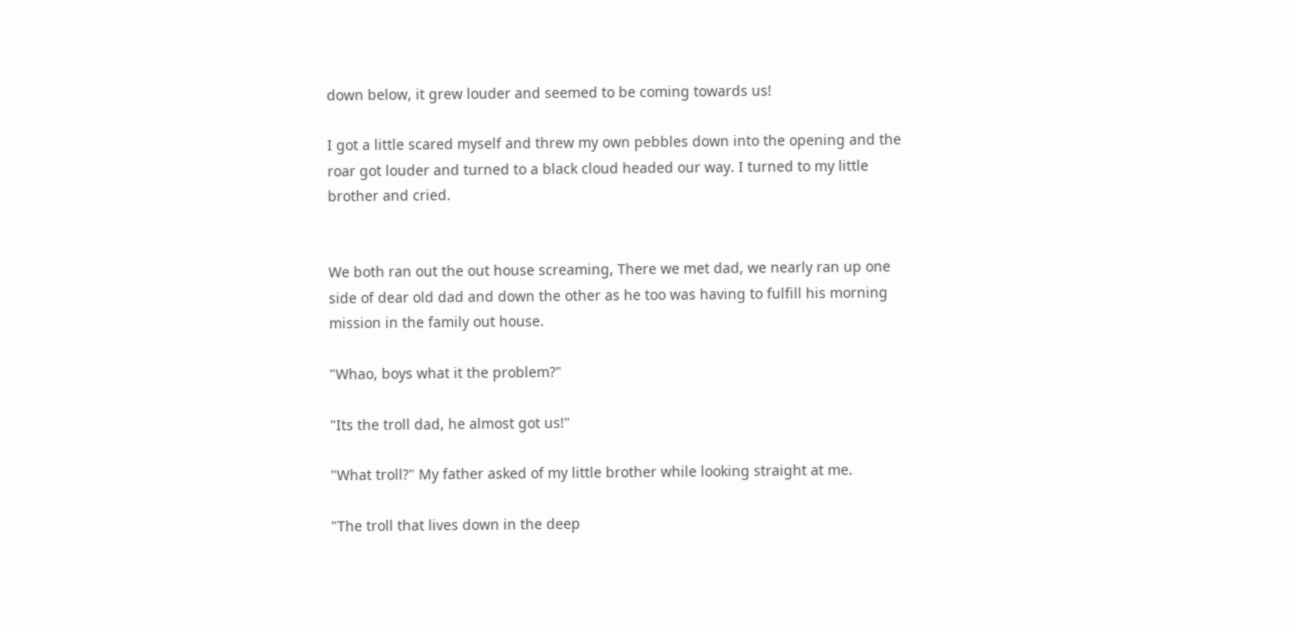down below, it grew louder and seemed to be coming towards us!

I got a little scared myself and threw my own pebbles down into the opening and the roar got louder and turned to a black cloud headed our way. I turned to my little brother and cried.


We both ran out the out house screaming, There we met dad, we nearly ran up one side of dear old dad and down the other as he too was having to fulfill his morning mission in the family out house.

"Whao, boys what it the problem?"

"Its the troll dad, he almost got us!"

"What troll?" My father asked of my little brother while looking straight at me.

"The troll that lives down in the deep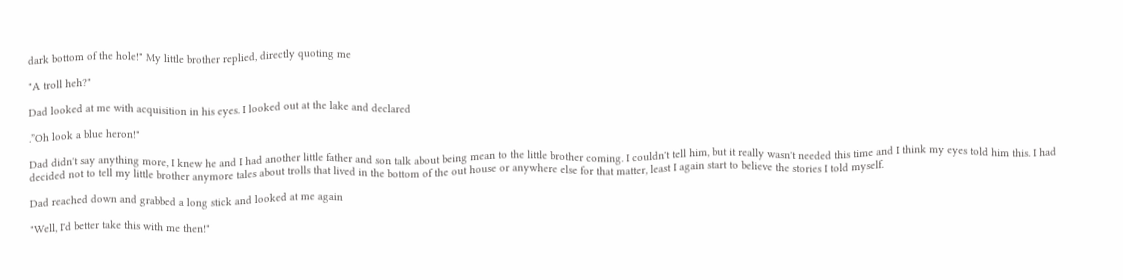dark bottom of the hole!" My little brother replied, directly quoting me

"A troll heh?"

Dad looked at me with acquisition in his eyes. I looked out at the lake and declared

.”Oh look a blue heron!"

Dad didn't say anything more, I knew he and I had another little father and son talk about being mean to the little brother coming. I couldn't tell him, but it really wasn't needed this time and I think my eyes told him this. I had decided not to tell my little brother anymore tales about trolls that lived in the bottom of the out house or anywhere else for that matter, least I again start to believe the stories I told myself.

Dad reached down and grabbed a long stick and looked at me again

"Well, I'd better take this with me then!"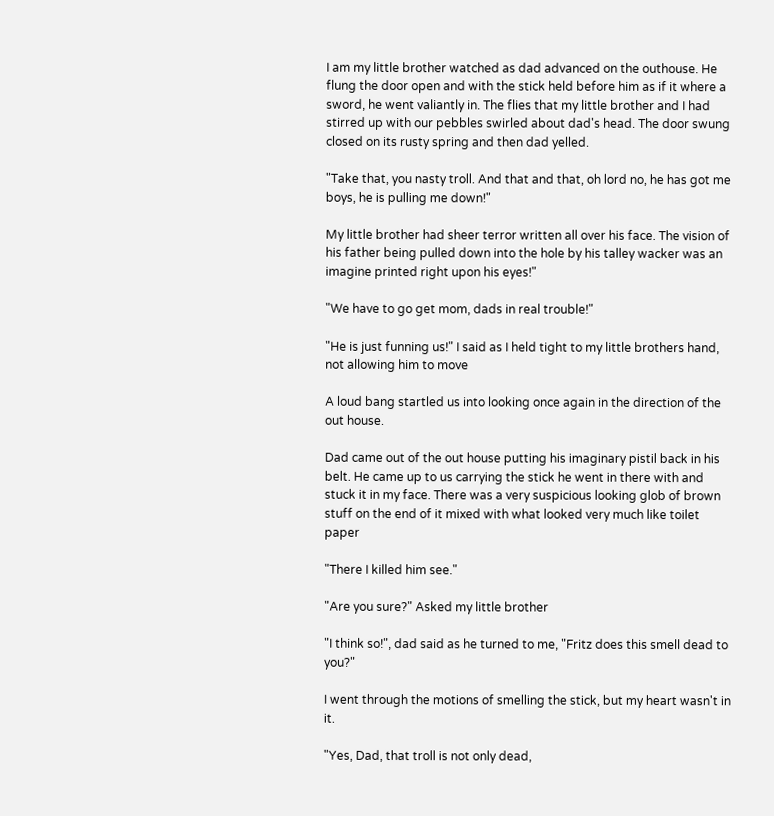I am my little brother watched as dad advanced on the outhouse. He flung the door open and with the stick held before him as if it where a sword, he went valiantly in. The flies that my little brother and I had stirred up with our pebbles swirled about dad's head. The door swung closed on its rusty spring and then dad yelled.

"Take that, you nasty troll. And that and that, oh lord no, he has got me boys, he is pulling me down!"

My little brother had sheer terror written all over his face. The vision of his father being pulled down into the hole by his talley wacker was an imagine printed right upon his eyes!"

"We have to go get mom, dads in real trouble!"

"He is just funning us!" I said as I held tight to my little brothers hand, not allowing him to move

A loud bang startled us into looking once again in the direction of the out house.

Dad came out of the out house putting his imaginary pistil back in his belt. He came up to us carrying the stick he went in there with and stuck it in my face. There was a very suspicious looking glob of brown stuff on the end of it mixed with what looked very much like toilet paper

"There I killed him see."

"Are you sure?" Asked my little brother

"I think so!", dad said as he turned to me, "Fritz does this smell dead to you?"

I went through the motions of smelling the stick, but my heart wasn't in it.

"Yes, Dad, that troll is not only dead,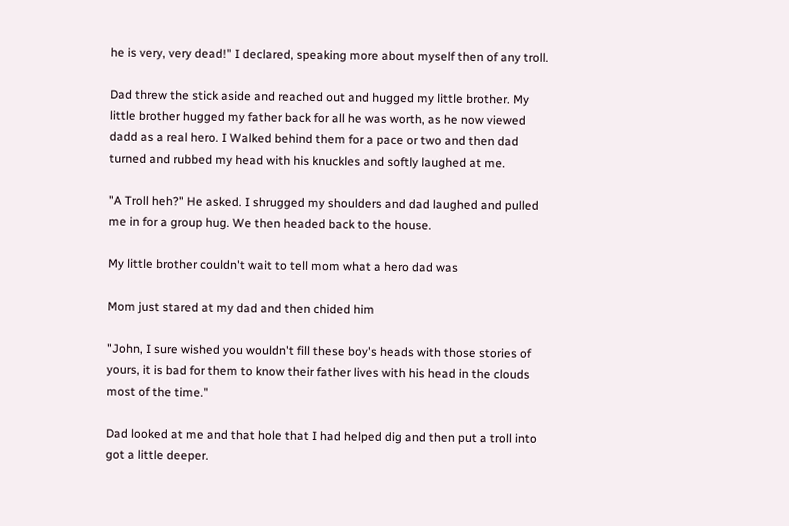he is very, very dead!" I declared, speaking more about myself then of any troll.

Dad threw the stick aside and reached out and hugged my little brother. My little brother hugged my father back for all he was worth, as he now viewed dadd as a real hero. I Walked behind them for a pace or two and then dad turned and rubbed my head with his knuckles and softly laughed at me.

"A Troll heh?" He asked. I shrugged my shoulders and dad laughed and pulled me in for a group hug. We then headed back to the house.

My little brother couldn't wait to tell mom what a hero dad was

Mom just stared at my dad and then chided him

"John, I sure wished you wouldn't fill these boy's heads with those stories of yours, it is bad for them to know their father lives with his head in the clouds most of the time."

Dad looked at me and that hole that I had helped dig and then put a troll into got a little deeper.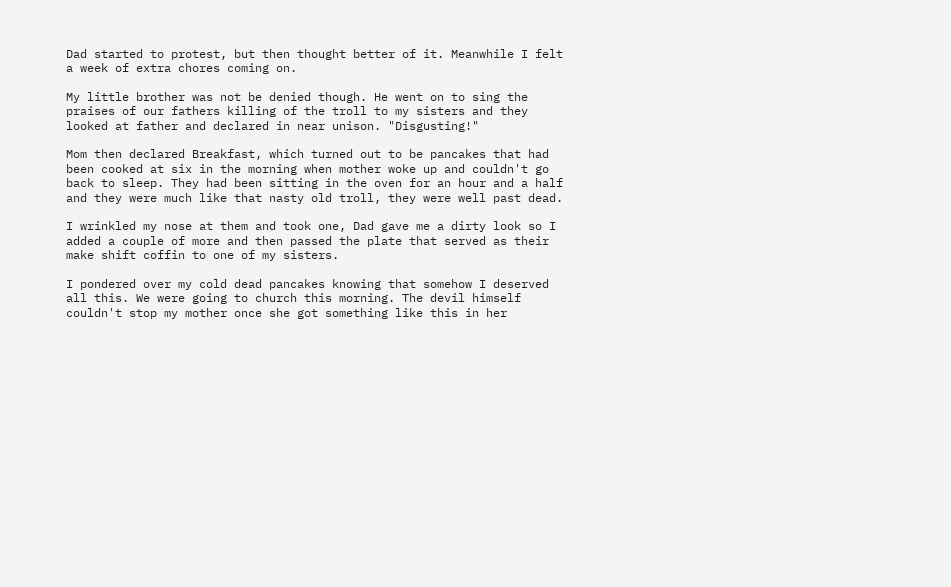Dad started to protest, but then thought better of it. Meanwhile I felt a week of extra chores coming on.

My little brother was not be denied though. He went on to sing the praises of our fathers killing of the troll to my sisters and they looked at father and declared in near unison. "Disgusting!"

Mom then declared Breakfast, which turned out to be pancakes that had been cooked at six in the morning when mother woke up and couldn't go back to sleep. They had been sitting in the oven for an hour and a half and they were much like that nasty old troll, they were well past dead.

I wrinkled my nose at them and took one, Dad gave me a dirty look so I added a couple of more and then passed the plate that served as their make shift coffin to one of my sisters.

I pondered over my cold dead pancakes knowing that somehow I deserved all this. We were going to church this morning. The devil himself couldn't stop my mother once she got something like this in her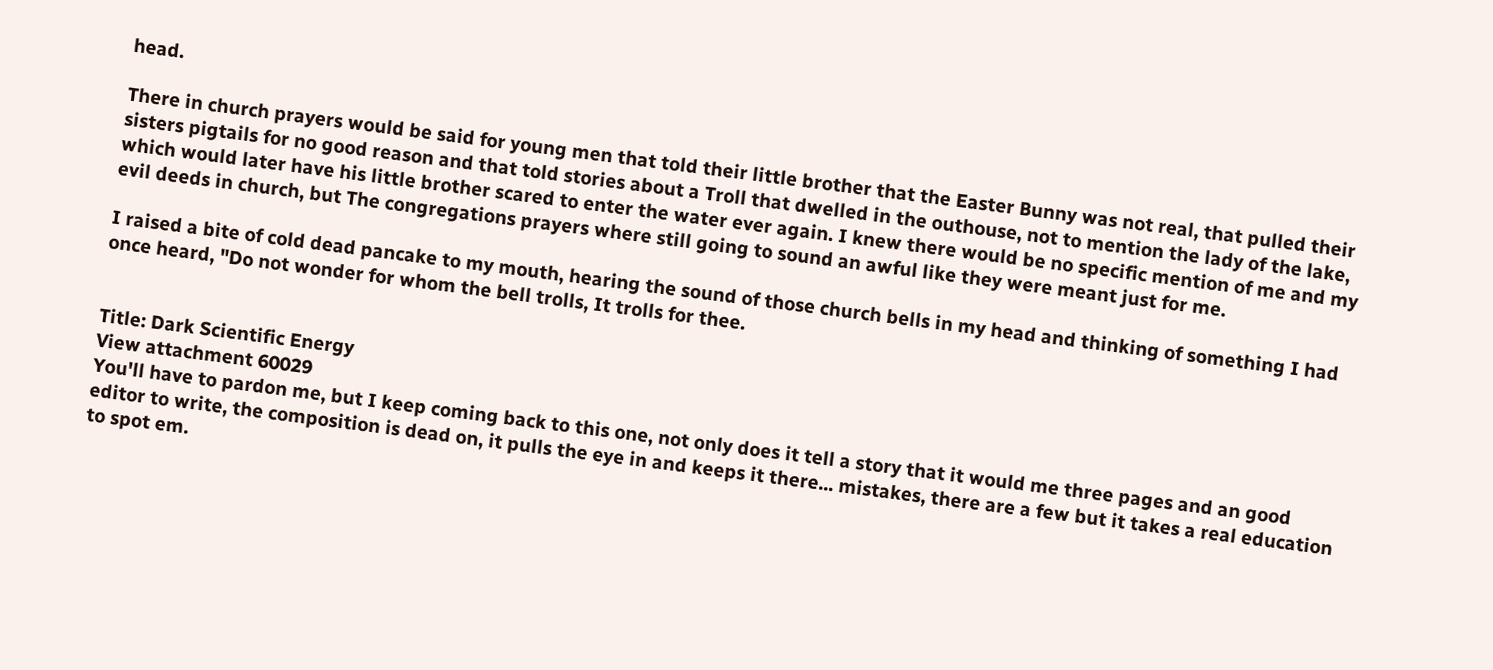head.

There in church prayers would be said for young men that told their little brother that the Easter Bunny was not real, that pulled their sisters pigtails for no good reason and that told stories about a Troll that dwelled in the outhouse, not to mention the lady of the lake, which would later have his little brother scared to enter the water ever again. I knew there would be no specific mention of me and my evil deeds in church, but The congregations prayers where still going to sound an awful like they were meant just for me.

I raised a bite of cold dead pancake to my mouth, hearing the sound of those church bells in my head and thinking of something I had once heard, "Do not wonder for whom the bell trolls, It trolls for thee.


Title: Dark Scientific Energy
View attachment 60029
You'll have to pardon me, but I keep coming back to this one, not only does it tell a story that it would me three pages and an good editor to write, the composition is dead on, it pulls the eye in and keeps it there... mistakes, there are a few but it takes a real education to spot em.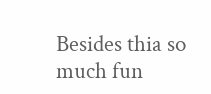Besides thia so much fun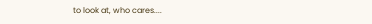to look at, who cares....